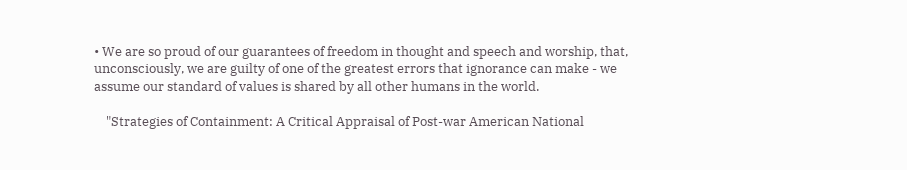• We are so proud of our guarantees of freedom in thought and speech and worship, that, unconsciously, we are guilty of one of the greatest errors that ignorance can make - we assume our standard of values is shared by all other humans in the world.

    "Strategies of Containment: A Critical Appraisal of Post-war American National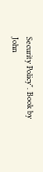Security Policy". Book by John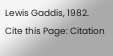Lewis Gaddis, 1982.
Cite this Page: Citation